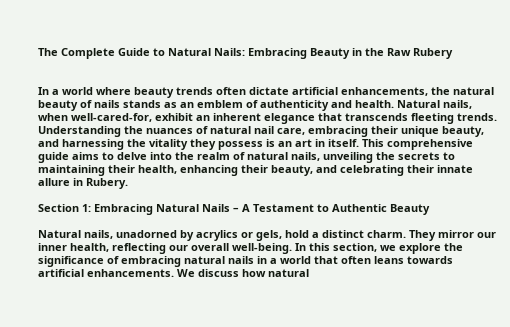The Complete Guide to Natural Nails: Embracing Beauty in the Raw Rubery


In a world where beauty trends often dictate artificial enhancements, the natural beauty of nails stands as an emblem of authenticity and health. Natural nails, when well-cared-for, exhibit an inherent elegance that transcends fleeting trends. Understanding the nuances of natural nail care, embracing their unique beauty, and harnessing the vitality they possess is an art in itself. This comprehensive guide aims to delve into the realm of natural nails, unveiling the secrets to maintaining their health, enhancing their beauty, and celebrating their innate allure in Rubery.

Section 1: Embracing Natural Nails – A Testament to Authentic Beauty

Natural nails, unadorned by acrylics or gels, hold a distinct charm. They mirror our inner health, reflecting our overall well-being. In this section, we explore the significance of embracing natural nails in a world that often leans towards artificial enhancements. We discuss how natural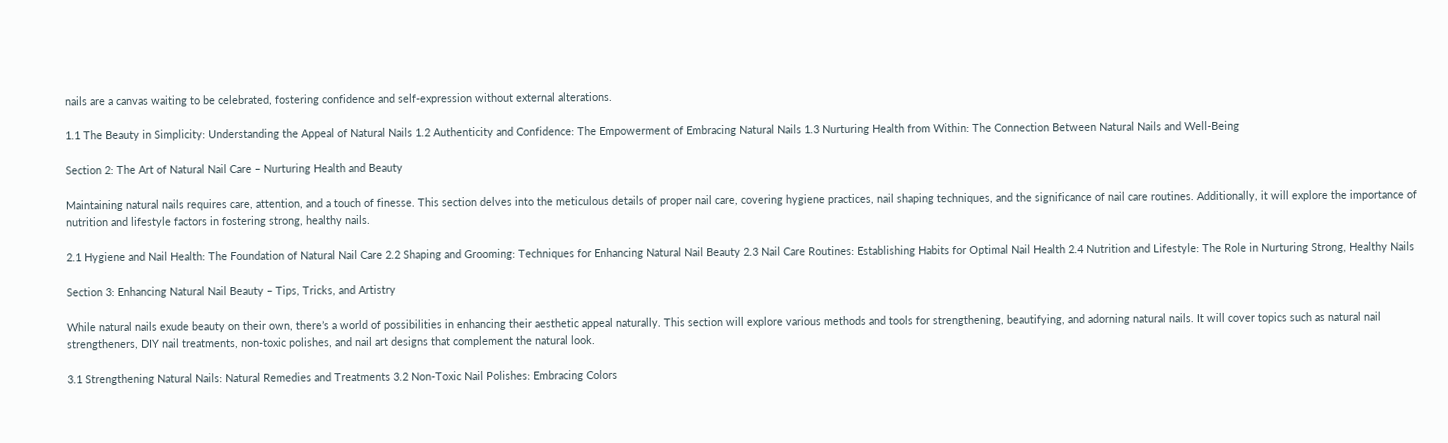nails are a canvas waiting to be celebrated, fostering confidence and self-expression without external alterations.

1.1 The Beauty in Simplicity: Understanding the Appeal of Natural Nails 1.2 Authenticity and Confidence: The Empowerment of Embracing Natural Nails 1.3 Nurturing Health from Within: The Connection Between Natural Nails and Well-Being

Section 2: The Art of Natural Nail Care – Nurturing Health and Beauty

Maintaining natural nails requires care, attention, and a touch of finesse. This section delves into the meticulous details of proper nail care, covering hygiene practices, nail shaping techniques, and the significance of nail care routines. Additionally, it will explore the importance of nutrition and lifestyle factors in fostering strong, healthy nails.

2.1 Hygiene and Nail Health: The Foundation of Natural Nail Care 2.2 Shaping and Grooming: Techniques for Enhancing Natural Nail Beauty 2.3 Nail Care Routines: Establishing Habits for Optimal Nail Health 2.4 Nutrition and Lifestyle: The Role in Nurturing Strong, Healthy Nails

Section 3: Enhancing Natural Nail Beauty – Tips, Tricks, and Artistry

While natural nails exude beauty on their own, there’s a world of possibilities in enhancing their aesthetic appeal naturally. This section will explore various methods and tools for strengthening, beautifying, and adorning natural nails. It will cover topics such as natural nail strengtheners, DIY nail treatments, non-toxic polishes, and nail art designs that complement the natural look.

3.1 Strengthening Natural Nails: Natural Remedies and Treatments 3.2 Non-Toxic Nail Polishes: Embracing Colors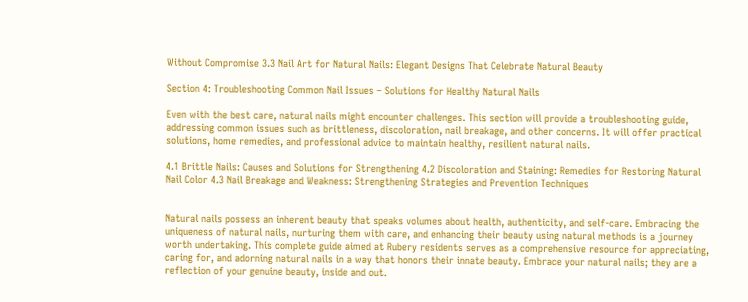Without Compromise 3.3 Nail Art for Natural Nails: Elegant Designs That Celebrate Natural Beauty

Section 4: Troubleshooting Common Nail Issues – Solutions for Healthy Natural Nails

Even with the best care, natural nails might encounter challenges. This section will provide a troubleshooting guide, addressing common issues such as brittleness, discoloration, nail breakage, and other concerns. It will offer practical solutions, home remedies, and professional advice to maintain healthy, resilient natural nails.

4.1 Brittle Nails: Causes and Solutions for Strengthening 4.2 Discoloration and Staining: Remedies for Restoring Natural Nail Color 4.3 Nail Breakage and Weakness: Strengthening Strategies and Prevention Techniques


Natural nails possess an inherent beauty that speaks volumes about health, authenticity, and self-care. Embracing the uniqueness of natural nails, nurturing them with care, and enhancing their beauty using natural methods is a journey worth undertaking. This complete guide aimed at Rubery residents serves as a comprehensive resource for appreciating, caring for, and adorning natural nails in a way that honors their innate beauty. Embrace your natural nails; they are a reflection of your genuine beauty, inside and out.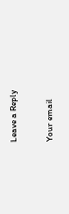Leave a Reply

Your email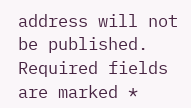address will not be published. Required fields are marked *